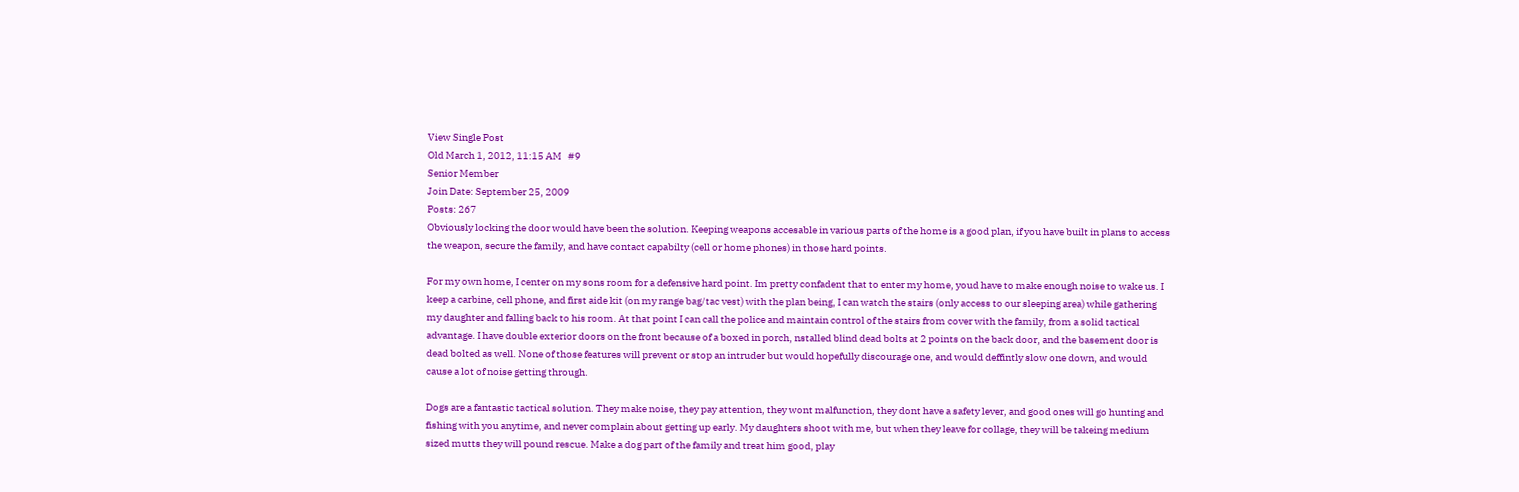View Single Post
Old March 1, 2012, 11:15 AM   #9
Senior Member
Join Date: September 25, 2009
Posts: 267
Obviously locking the door would have been the solution. Keeping weapons accesable in various parts of the home is a good plan, if you have built in plans to access the weapon, secure the family, and have contact capabilty (cell or home phones) in those hard points.

For my own home, I center on my sons room for a defensive hard point. Im pretty confadent that to enter my home, youd have to make enough noise to wake us. I keep a carbine, cell phone, and first aide kit (on my range bag/tac vest) with the plan being, I can watch the stairs (only access to our sleeping area) while gathering my daughter and falling back to his room. At that point I can call the police and maintain control of the stairs from cover with the family, from a solid tactical advantage. I have double exterior doors on the front because of a boxed in porch, nstalled blind dead bolts at 2 points on the back door, and the basement door is dead bolted as well. None of those features will prevent or stop an intruder but would hopefully discourage one, and would deffintly slow one down, and would cause a lot of noise getting through.

Dogs are a fantastic tactical solution. They make noise, they pay attention, they wont malfunction, they dont have a safety lever, and good ones will go hunting and fishing with you anytime, and never complain about getting up early. My daughters shoot with me, but when they leave for collage, they will be takeing medium sized mutts they will pound rescue. Make a dog part of the family and treat him good, play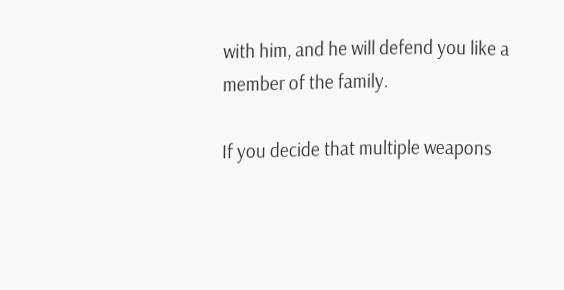with him, and he will defend you like a member of the family.

If you decide that multiple weapons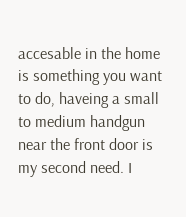accesable in the home is something you want to do, haveing a small to medium handgun near the front door is my second need. I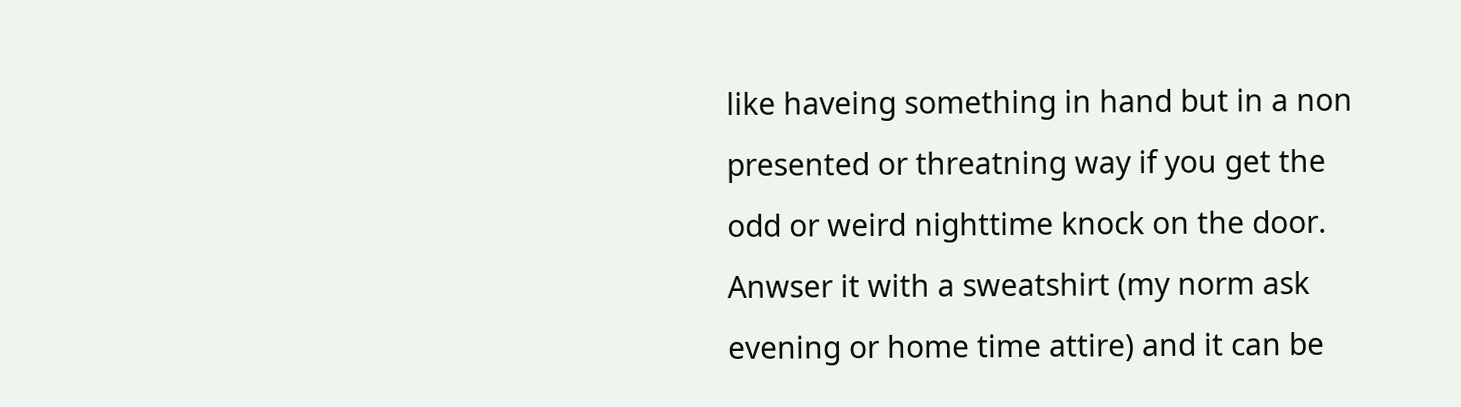like haveing something in hand but in a non presented or threatning way if you get the odd or weird nighttime knock on the door. Anwser it with a sweatshirt (my norm ask evening or home time attire) and it can be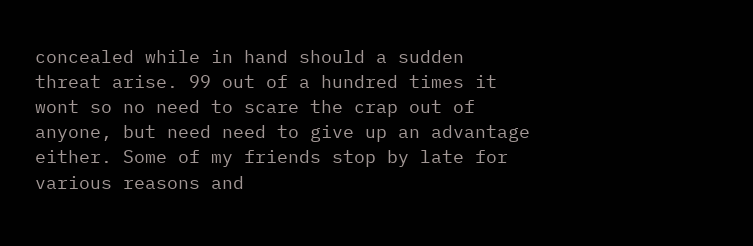concealed while in hand should a sudden threat arise. 99 out of a hundred times it wont so no need to scare the crap out of anyone, but need need to give up an advantage either. Some of my friends stop by late for various reasons and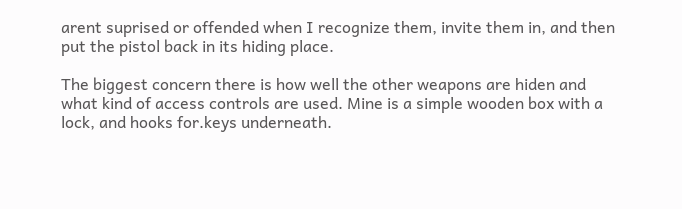arent suprised or offended when I recognize them, invite them in, and then put the pistol back in its hiding place.

The biggest concern there is how well the other weapons are hiden and what kind of access controls are used. Mine is a simple wooden box with a lock, and hooks for.keys underneath.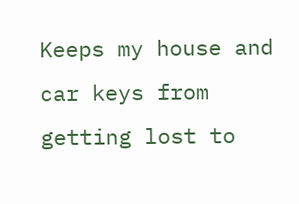Keeps my house and car keys from getting lost to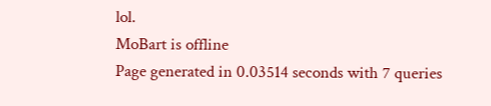lol.
MoBart is offline
Page generated in 0.03514 seconds with 7 queries